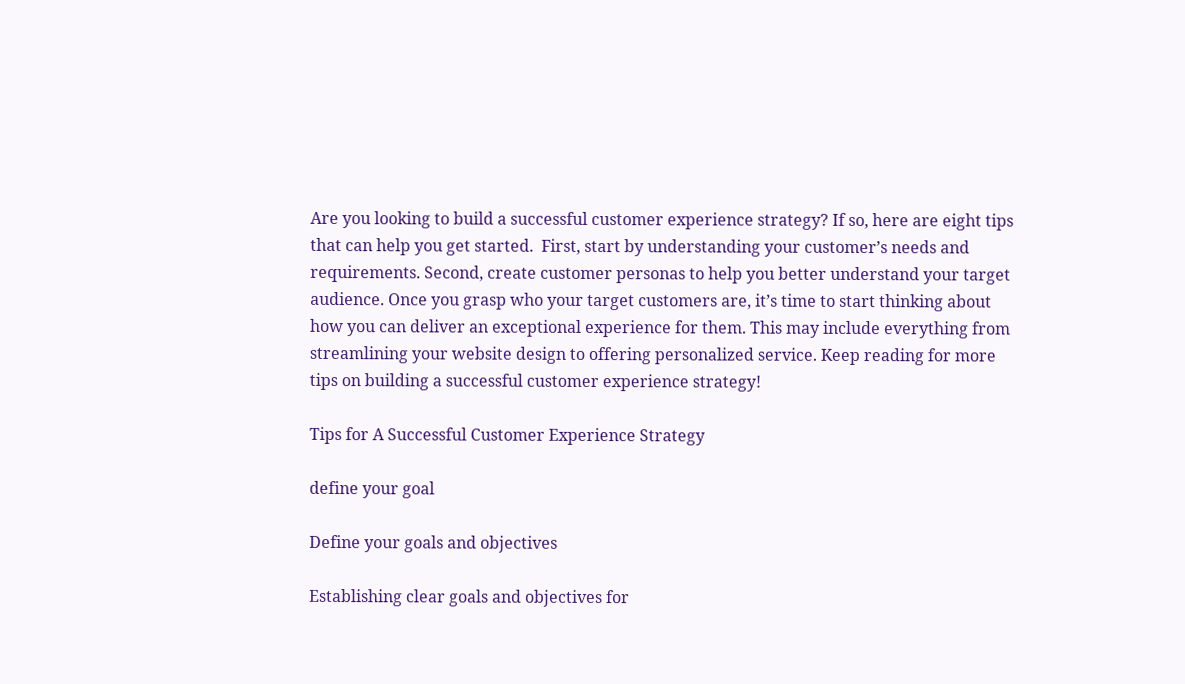Are you looking to build a successful customer experience strategy? If so, here are eight tips that can help you get started.  First, start by understanding your customer’s needs and requirements. Second, create customer personas to help you better understand your target audience. Once you grasp who your target customers are, it’s time to start thinking about how you can deliver an exceptional experience for them. This may include everything from streamlining your website design to offering personalized service. Keep reading for more tips on building a successful customer experience strategy!

Tips for A Successful Customer Experience Strategy

define your goal

Define your goals and objectives

Establishing clear goals and objectives for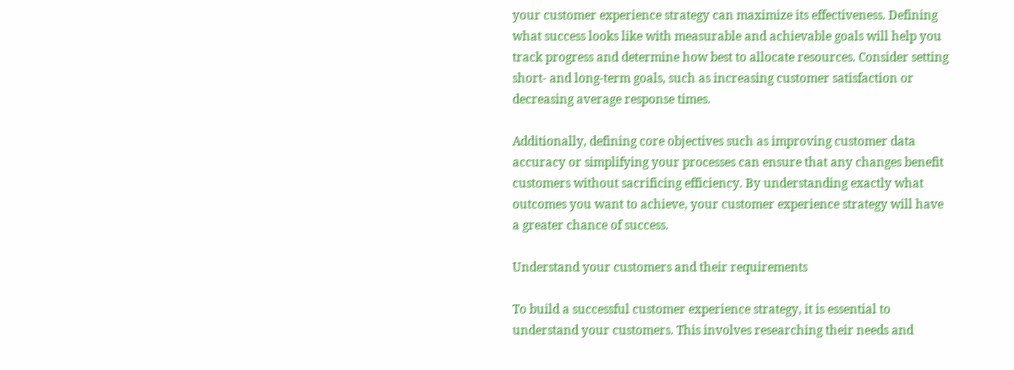your customer experience strategy can maximize its effectiveness. Defining what success looks like with measurable and achievable goals will help you track progress and determine how best to allocate resources. Consider setting short- and long-term goals, such as increasing customer satisfaction or decreasing average response times.

Additionally, defining core objectives such as improving customer data accuracy or simplifying your processes can ensure that any changes benefit customers without sacrificing efficiency. By understanding exactly what outcomes you want to achieve, your customer experience strategy will have a greater chance of success.

Understand your customers and their requirements

To build a successful customer experience strategy, it is essential to understand your customers. This involves researching their needs and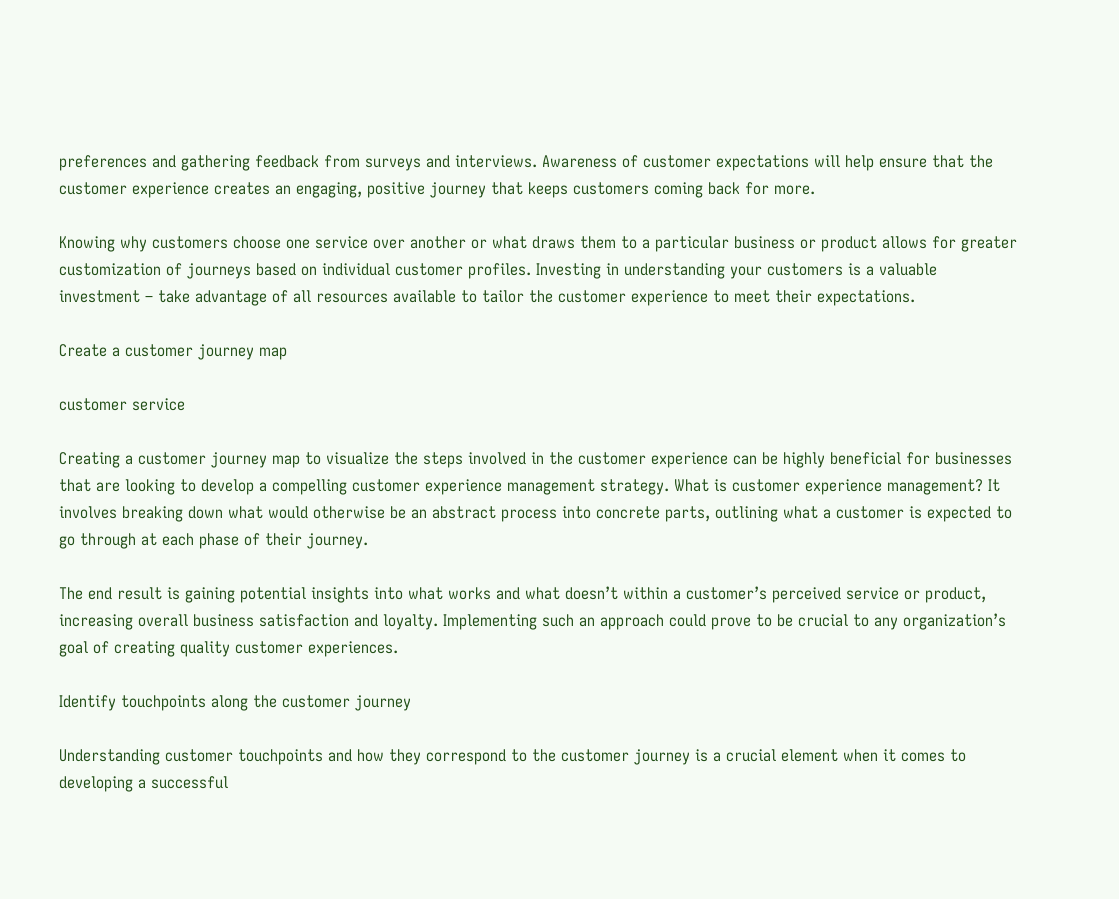preferences and gathering feedback from surveys and interviews. Awareness of customer expectations will help ensure that the customer experience creates an engaging, positive journey that keeps customers coming back for more.

Knowing why customers choose one service over another or what draws them to a particular business or product allows for greater customization of journeys based on individual customer profiles. Investing in understanding your customers is a valuable investment – take advantage of all resources available to tailor the customer experience to meet their expectations.

Create a customer journey map

customer service

Creating a customer journey map to visualize the steps involved in the customer experience can be highly beneficial for businesses that are looking to develop a compelling customer experience management strategy. What is customer experience management? It involves breaking down what would otherwise be an abstract process into concrete parts, outlining what a customer is expected to go through at each phase of their journey.

The end result is gaining potential insights into what works and what doesn’t within a customer’s perceived service or product, increasing overall business satisfaction and loyalty. Implementing such an approach could prove to be crucial to any organization’s goal of creating quality customer experiences.

Identify touchpoints along the customer journey

Understanding customer touchpoints and how they correspond to the customer journey is a crucial element when it comes to developing a successful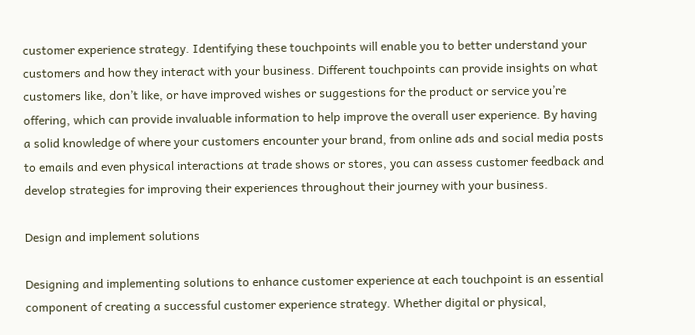customer experience strategy. Identifying these touchpoints will enable you to better understand your customers and how they interact with your business. Different touchpoints can provide insights on what customers like, don’t like, or have improved wishes or suggestions for the product or service you’re offering, which can provide invaluable information to help improve the overall user experience. By having a solid knowledge of where your customers encounter your brand, from online ads and social media posts to emails and even physical interactions at trade shows or stores, you can assess customer feedback and develop strategies for improving their experiences throughout their journey with your business.

Design and implement solutions

Designing and implementing solutions to enhance customer experience at each touchpoint is an essential component of creating a successful customer experience strategy. Whether digital or physical,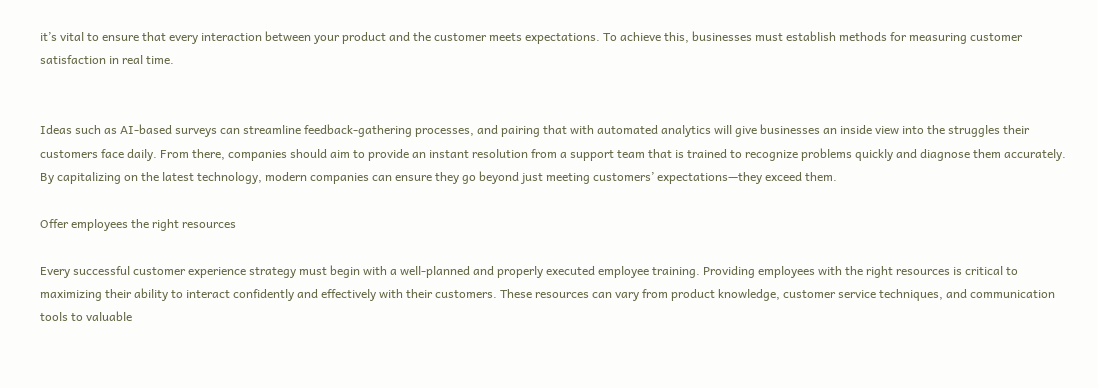it’s vital to ensure that every interaction between your product and the customer meets expectations. To achieve this, businesses must establish methods for measuring customer satisfaction in real time.


Ideas such as AI-based surveys can streamline feedback-gathering processes, and pairing that with automated analytics will give businesses an inside view into the struggles their customers face daily. From there, companies should aim to provide an instant resolution from a support team that is trained to recognize problems quickly and diagnose them accurately. By capitalizing on the latest technology, modern companies can ensure they go beyond just meeting customers’ expectations—they exceed them.

Offer employees the right resources

Every successful customer experience strategy must begin with a well-planned and properly executed employee training. Providing employees with the right resources is critical to maximizing their ability to interact confidently and effectively with their customers. These resources can vary from product knowledge, customer service techniques, and communication tools to valuable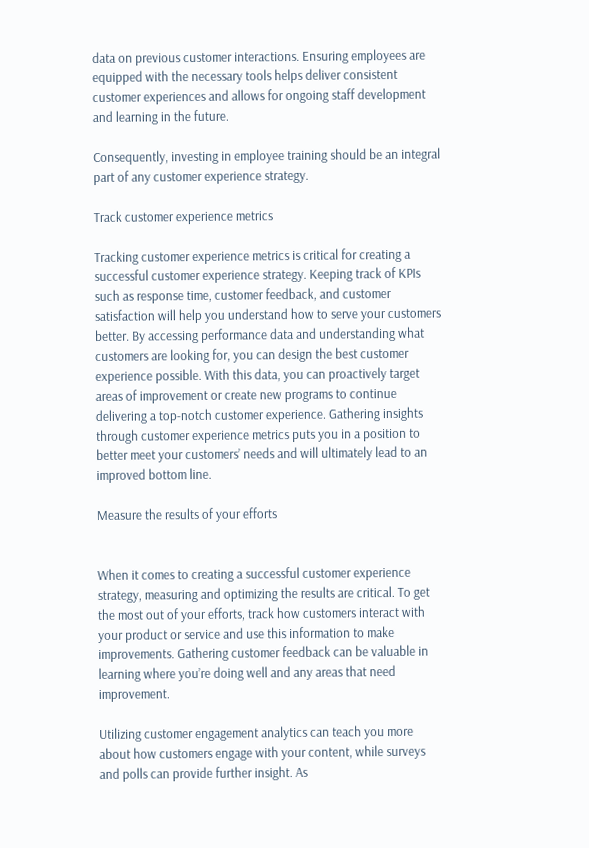data on previous customer interactions. Ensuring employees are equipped with the necessary tools helps deliver consistent customer experiences and allows for ongoing staff development and learning in the future.

Consequently, investing in employee training should be an integral part of any customer experience strategy.

Track customer experience metrics

Tracking customer experience metrics is critical for creating a successful customer experience strategy. Keeping track of KPIs such as response time, customer feedback, and customer satisfaction will help you understand how to serve your customers better. By accessing performance data and understanding what customers are looking for, you can design the best customer experience possible. With this data, you can proactively target areas of improvement or create new programs to continue delivering a top-notch customer experience. Gathering insights through customer experience metrics puts you in a position to better meet your customers’ needs and will ultimately lead to an improved bottom line.

Measure the results of your efforts


When it comes to creating a successful customer experience strategy, measuring and optimizing the results are critical. To get the most out of your efforts, track how customers interact with your product or service and use this information to make improvements. Gathering customer feedback can be valuable in learning where you’re doing well and any areas that need improvement.

Utilizing customer engagement analytics can teach you more about how customers engage with your content, while surveys and polls can provide further insight. As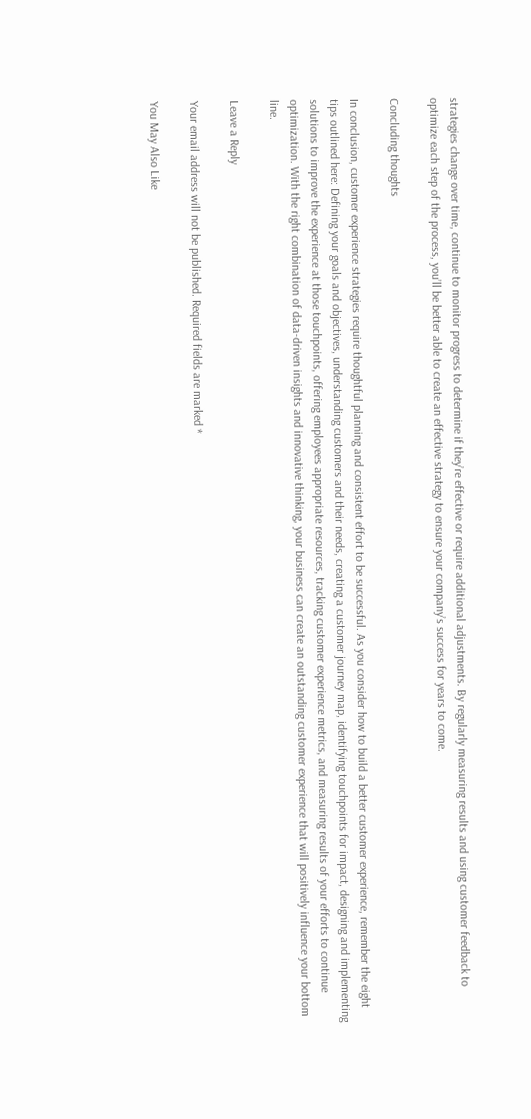strategies change over time, continue to monitor progress to determine if they’re effective or require additional adjustments. By regularly measuring results and using customer feedback to optimize each step of the process, you’ll be better able to create an effective strategy to ensure your company’s success for years to come.

Concluding thoughts

In conclusion, customer experience strategies require thoughtful planning and consistent effort to be successful. As you consider how to build a better customer experience, remember the eight tips outlined here: Defining your goals and objectives, understanding customers and their needs, creating a customer journey map, identifying touchpoints for impact, designing and implementing solutions to improve the experience at those touchpoints, offering employees appropriate resources, tracking customer experience metrics, and measuring results of your efforts to continue optimization. With the right combination of data-driven insights and innovative thinking, your business can create an outstanding customer experience that will positively influence your bottom line.

Leave a Reply

Your email address will not be published. Required fields are marked *

You May Also Like